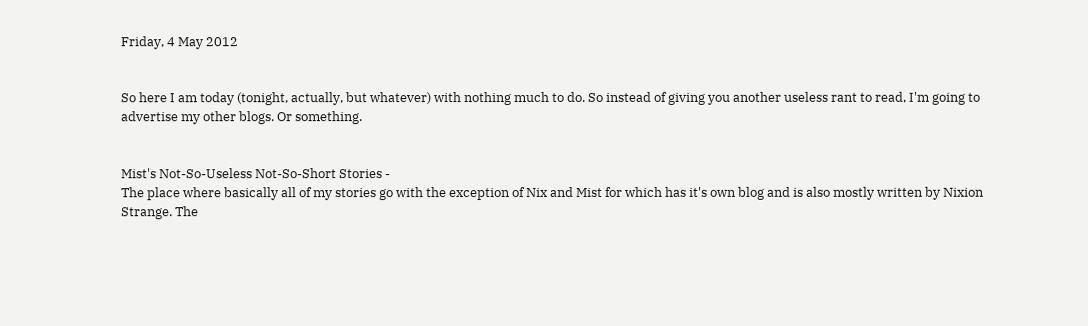Friday, 4 May 2012


So here I am today (tonight, actually, but whatever) with nothing much to do. So instead of giving you another useless rant to read, I'm going to advertise my other blogs. Or something.


Mist's Not-So-Useless Not-So-Short Stories -
The place where basically all of my stories go with the exception of Nix and Mist for which has it's own blog and is also mostly written by Nixion Strange. The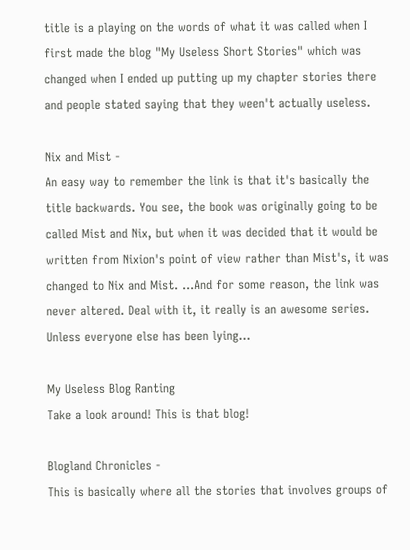title is a playing on the words of what it was called when I first made the blog "My Useless Short Stories" which was changed when I ended up putting up my chapter stories there and people stated saying that they ween't actually useless.

Nix and Mist -
An easy way to remember the link is that it's basically the title backwards. You see, the book was originally going to be called Mist and Nix, but when it was decided that it would be written from Nixion's point of view rather than Mist's, it was changed to Nix and Mist. ...And for some reason, the link was never altered. Deal with it, it really is an awesome series. Unless everyone else has been lying...

My Useless Blog Ranting
Take a look around! This is that blog!

Blogland Chronicles -
This is basically where all the stories that involves groups of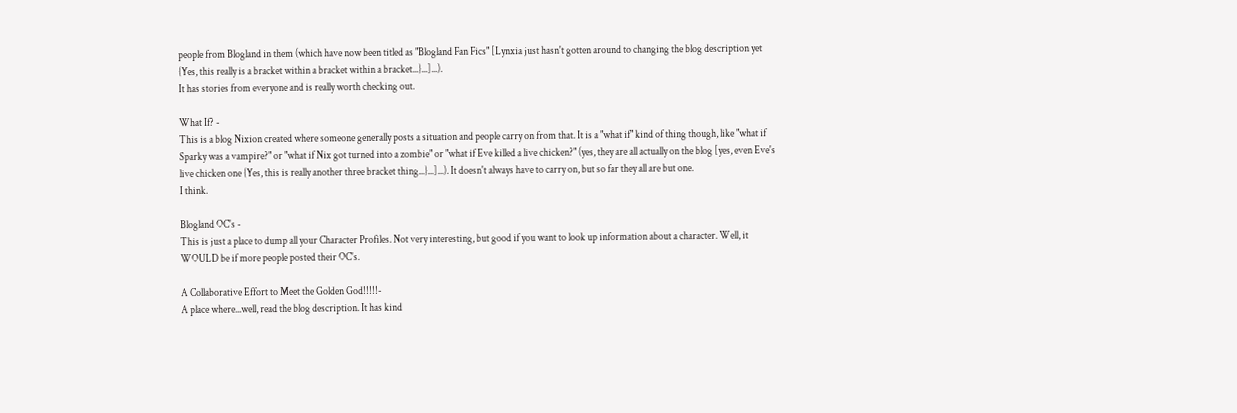people from Blogland in them (which have now been titled as "Blogland Fan Fics" [Lynxia just hasn't gotten around to changing the blog description yet {Yes, this really is a bracket within a bracket within a bracket...}...]...).
It has stories from everyone and is really worth checking out.

What If? -
This is a blog Nixion created where someone generally posts a situation and people carry on from that. It is a "what if" kind of thing though, like "what if Sparky was a vampire?" or "what if Nix got turned into a zombie" or "what if Eve killed a live chicken?" (yes, they are all actually on the blog [yes, even Eve's live chicken one {Yes, this is really another three bracket thing...}...]...). It doesn't always have to carry on, but so far they all are but one.
I think.

Blogland OC's -
This is just a place to dump all your Character Profiles. Not very interesting, but good if you want to look up information about a character. Well, it WOULD be if more people posted their OC's.

A Collaborative Effort to Meet the Golden God!!!!!-
A place where...well, read the blog description. It has kind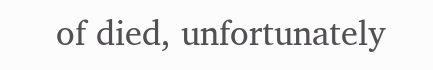of died, unfortunately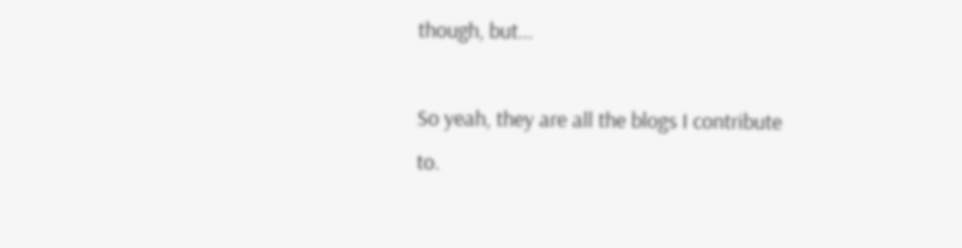though, but...

So yeah, they are all the blogs I contribute to.